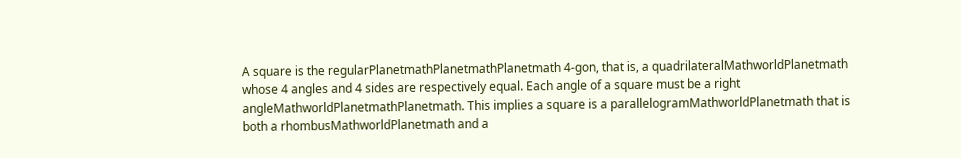A square is the regularPlanetmathPlanetmathPlanetmath 4-gon, that is, a quadrilateralMathworldPlanetmath whose 4 angles and 4 sides are respectively equal. Each angle of a square must be a right angleMathworldPlanetmathPlanetmath. This implies a square is a parallelogramMathworldPlanetmath that is both a rhombusMathworldPlanetmath and a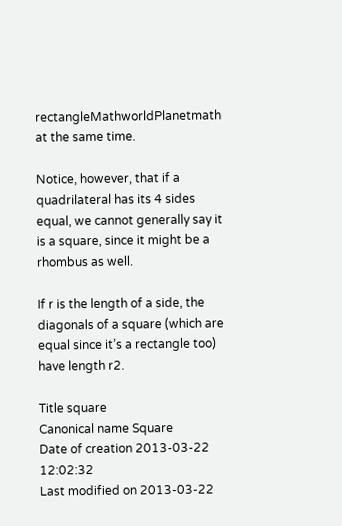rectangleMathworldPlanetmath at the same time.

Notice, however, that if a quadrilateral has its 4 sides equal, we cannot generally say it is a square, since it might be a rhombus as well.

If r is the length of a side, the diagonals of a square (which are equal since it’s a rectangle too) have length r2.

Title square
Canonical name Square
Date of creation 2013-03-22 12:02:32
Last modified on 2013-03-22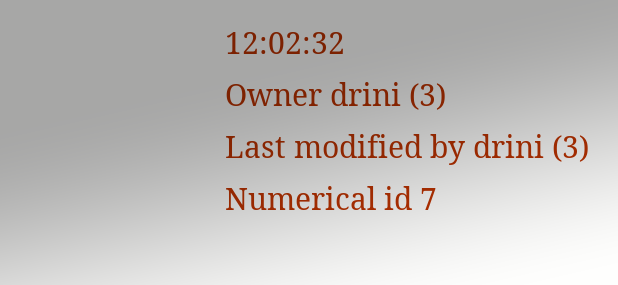12:02:32
Owner drini (3)
Last modified by drini (3)
Numerical id 7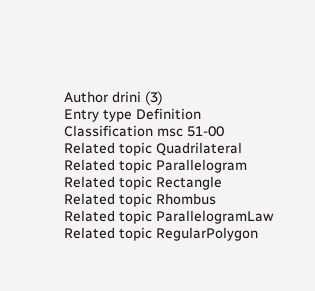Author drini (3)
Entry type Definition
Classification msc 51-00
Related topic Quadrilateral
Related topic Parallelogram
Related topic Rectangle
Related topic Rhombus
Related topic ParallelogramLaw
Related topic RegularPolygon